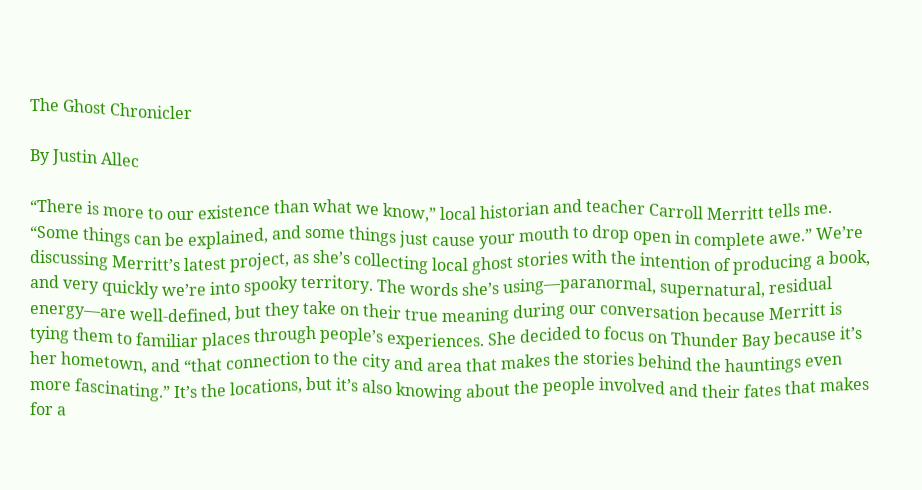The Ghost Chronicler

By Justin Allec

“There is more to our existence than what we know,” local historian and teacher Carroll Merritt tells me. “Some things can be explained, and some things just cause your mouth to drop open in complete awe.” We’re discussing Merritt’s latest project, as she’s collecting local ghost stories with the intention of producing a book, and very quickly we’re into spooky territory. The words she’s using—paranormal, supernatural, residual energy—are well-defined, but they take on their true meaning during our conversation because Merritt is tying them to familiar places through people’s experiences. She decided to focus on Thunder Bay because it’s her hometown, and “that connection to the city and area that makes the stories behind the hauntings even more fascinating.” It’s the locations, but it’s also knowing about the people involved and their fates that makes for a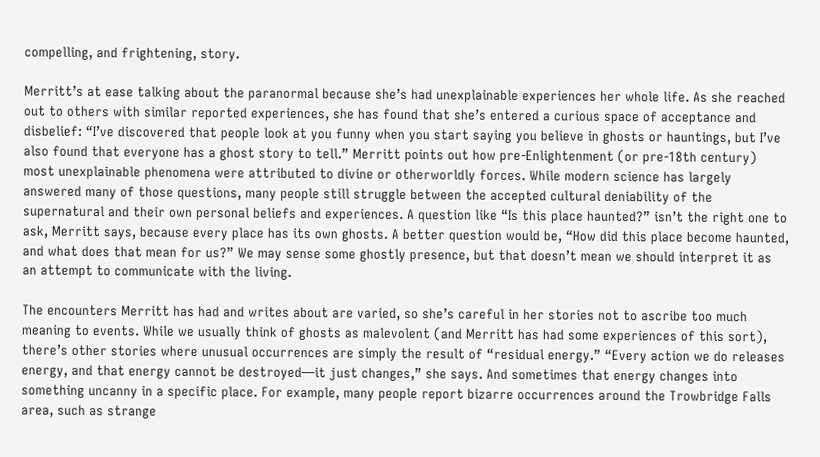compelling, and frightening, story.

Merritt’s at ease talking about the paranormal because she’s had unexplainable experiences her whole life. As she reached out to others with similar reported experiences, she has found that she’s entered a curious space of acceptance and disbelief: “I’ve discovered that people look at you funny when you start saying you believe in ghosts or hauntings, but I’ve also found that everyone has a ghost story to tell.” Merritt points out how pre-Enlightenment (or pre-18th century) most unexplainable phenomena were attributed to divine or otherworldly forces. While modern science has largely answered many of those questions, many people still struggle between the accepted cultural deniability of the supernatural and their own personal beliefs and experiences. A question like “Is this place haunted?” isn’t the right one to ask, Merritt says, because every place has its own ghosts. A better question would be, “How did this place become haunted, and what does that mean for us?” We may sense some ghostly presence, but that doesn’t mean we should interpret it as an attempt to communicate with the living.

The encounters Merritt has had and writes about are varied, so she’s careful in her stories not to ascribe too much meaning to events. While we usually think of ghosts as malevolent (and Merritt has had some experiences of this sort), there’s other stories where unusual occurrences are simply the result of “residual energy.” “Every action we do releases energy, and that energy cannot be destroyed—it just changes,” she says. And sometimes that energy changes into something uncanny in a specific place. For example, many people report bizarre occurrences around the Trowbridge Falls area, such as strange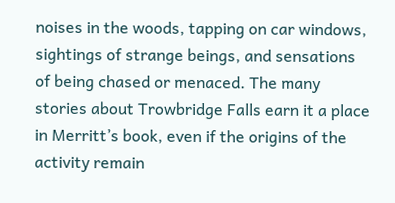noises in the woods, tapping on car windows, sightings of strange beings, and sensations of being chased or menaced. The many stories about Trowbridge Falls earn it a place in Merritt’s book, even if the origins of the activity remain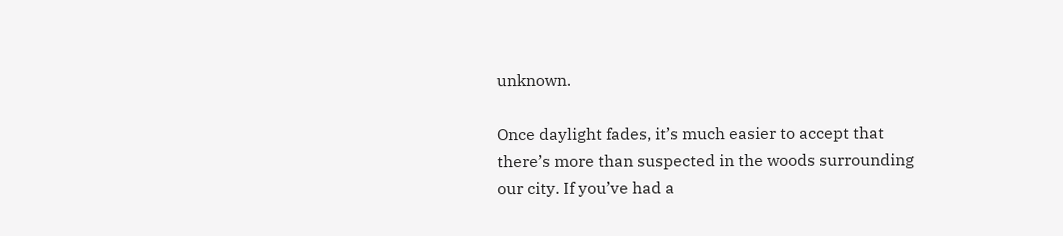unknown.

Once daylight fades, it’s much easier to accept that there’s more than suspected in the woods surrounding our city. If you’ve had a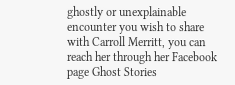ghostly or unexplainable encounter you wish to share with Carroll Merritt, you can reach her through her Facebook page Ghost Stories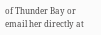of Thunder Bay or email her directly at